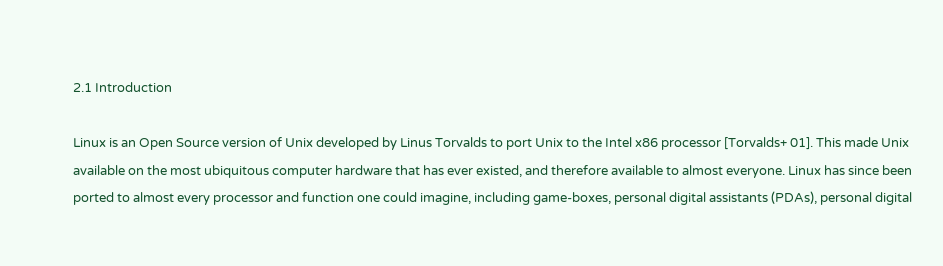2.1 Introduction

Linux is an Open Source version of Unix developed by Linus Torvalds to port Unix to the Intel x86 processor [Torvalds+ 01]. This made Unix available on the most ubiquitous computer hardware that has ever existed, and therefore available to almost everyone. Linux has since been ported to almost every processor and function one could imagine, including game-boxes, personal digital assistants (PDAs), personal digital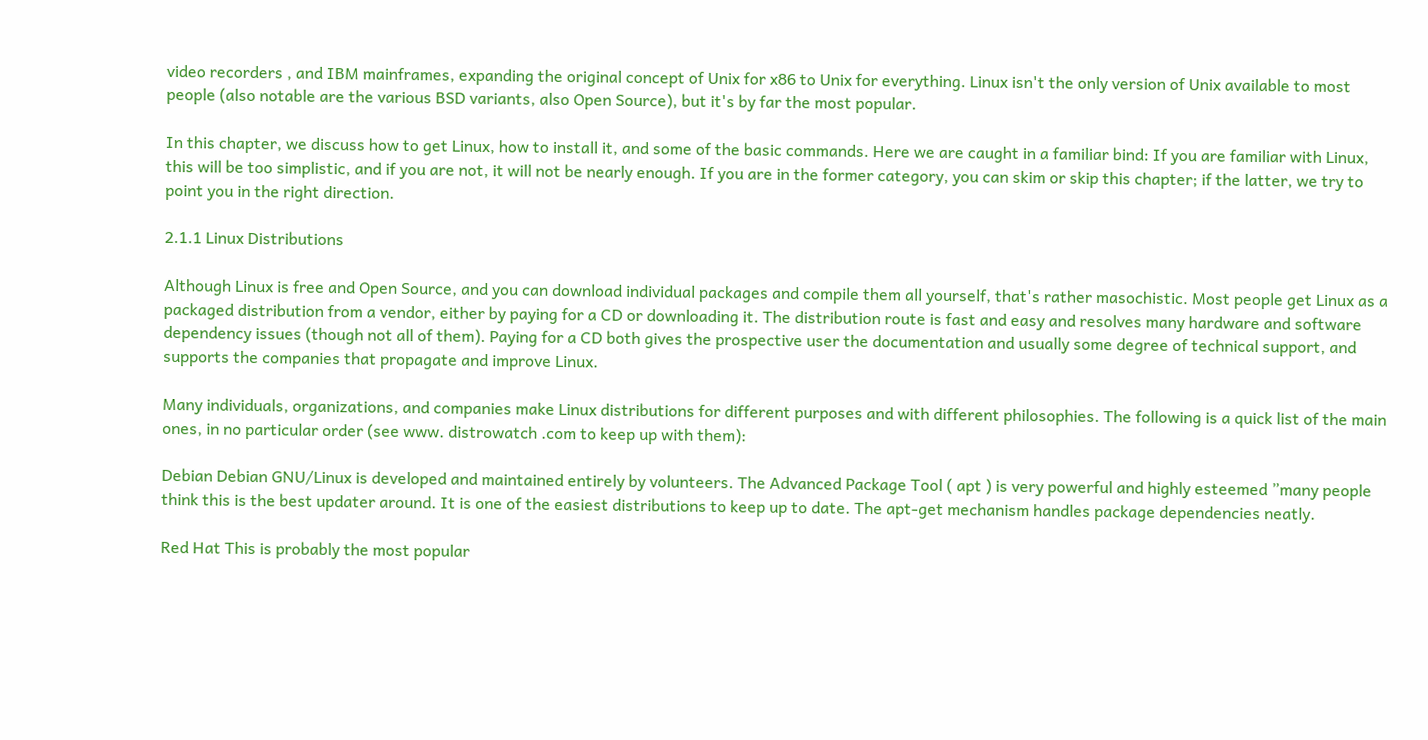video recorders , and IBM mainframes, expanding the original concept of Unix for x86 to Unix for everything. Linux isn't the only version of Unix available to most people (also notable are the various BSD variants, also Open Source), but it's by far the most popular.

In this chapter, we discuss how to get Linux, how to install it, and some of the basic commands. Here we are caught in a familiar bind: If you are familiar with Linux, this will be too simplistic, and if you are not, it will not be nearly enough. If you are in the former category, you can skim or skip this chapter; if the latter, we try to point you in the right direction.

2.1.1 Linux Distributions

Although Linux is free and Open Source, and you can download individual packages and compile them all yourself, that's rather masochistic. Most people get Linux as a packaged distribution from a vendor, either by paying for a CD or downloading it. The distribution route is fast and easy and resolves many hardware and software dependency issues (though not all of them). Paying for a CD both gives the prospective user the documentation and usually some degree of technical support, and supports the companies that propagate and improve Linux.

Many individuals, organizations, and companies make Linux distributions for different purposes and with different philosophies. The following is a quick list of the main ones, in no particular order (see www. distrowatch .com to keep up with them):

Debian Debian GNU/Linux is developed and maintained entirely by volunteers. The Advanced Package Tool ( apt ) is very powerful and highly esteemed ”many people think this is the best updater around. It is one of the easiest distributions to keep up to date. The apt-get mechanism handles package dependencies neatly.

Red Hat This is probably the most popular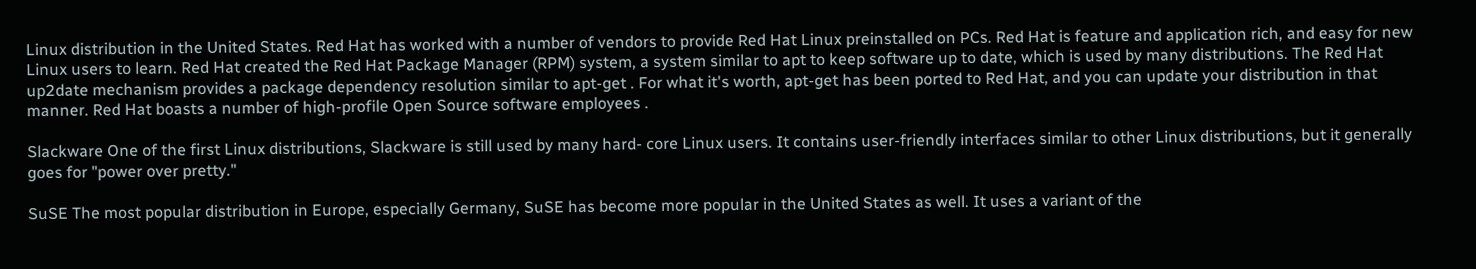Linux distribution in the United States. Red Hat has worked with a number of vendors to provide Red Hat Linux preinstalled on PCs. Red Hat is feature and application rich, and easy for new Linux users to learn. Red Hat created the Red Hat Package Manager (RPM) system, a system similar to apt to keep software up to date, which is used by many distributions. The Red Hat up2date mechanism provides a package dependency resolution similar to apt-get . For what it's worth, apt-get has been ported to Red Hat, and you can update your distribution in that manner. Red Hat boasts a number of high-profile Open Source software employees .

Slackware One of the first Linux distributions, Slackware is still used by many hard- core Linux users. It contains user-friendly interfaces similar to other Linux distributions, but it generally goes for "power over pretty."

SuSE The most popular distribution in Europe, especially Germany, SuSE has become more popular in the United States as well. It uses a variant of the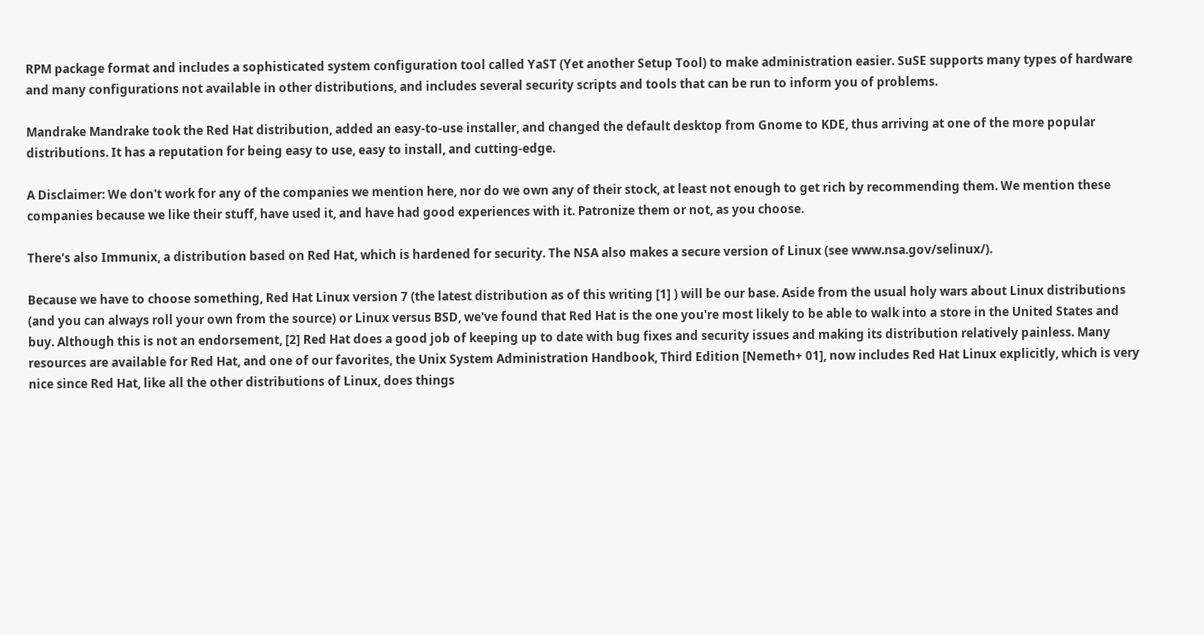RPM package format and includes a sophisticated system configuration tool called YaST (Yet another Setup Tool) to make administration easier. SuSE supports many types of hardware and many configurations not available in other distributions, and includes several security scripts and tools that can be run to inform you of problems.

Mandrake Mandrake took the Red Hat distribution, added an easy-to-use installer, and changed the default desktop from Gnome to KDE, thus arriving at one of the more popular distributions. It has a reputation for being easy to use, easy to install, and cutting-edge.

A Disclaimer: We don't work for any of the companies we mention here, nor do we own any of their stock, at least not enough to get rich by recommending them. We mention these companies because we like their stuff, have used it, and have had good experiences with it. Patronize them or not, as you choose.

There's also Immunix, a distribution based on Red Hat, which is hardened for security. The NSA also makes a secure version of Linux (see www.nsa.gov/selinux/).

Because we have to choose something, Red Hat Linux version 7 (the latest distribution as of this writing [1] ) will be our base. Aside from the usual holy wars about Linux distributions (and you can always roll your own from the source) or Linux versus BSD, we've found that Red Hat is the one you're most likely to be able to walk into a store in the United States and buy. Although this is not an endorsement, [2] Red Hat does a good job of keeping up to date with bug fixes and security issues and making its distribution relatively painless. Many resources are available for Red Hat, and one of our favorites, the Unix System Administration Handbook, Third Edition [Nemeth+ 01], now includes Red Hat Linux explicitly, which is very nice since Red Hat, like all the other distributions of Linux, does things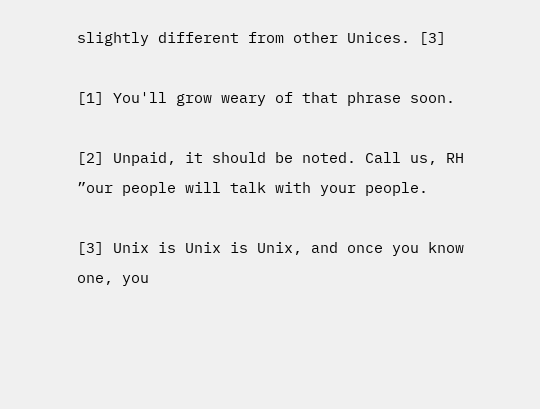slightly different from other Unices. [3]

[1] You'll grow weary of that phrase soon.

[2] Unpaid, it should be noted. Call us, RH ”our people will talk with your people.

[3] Unix is Unix is Unix, and once you know one, you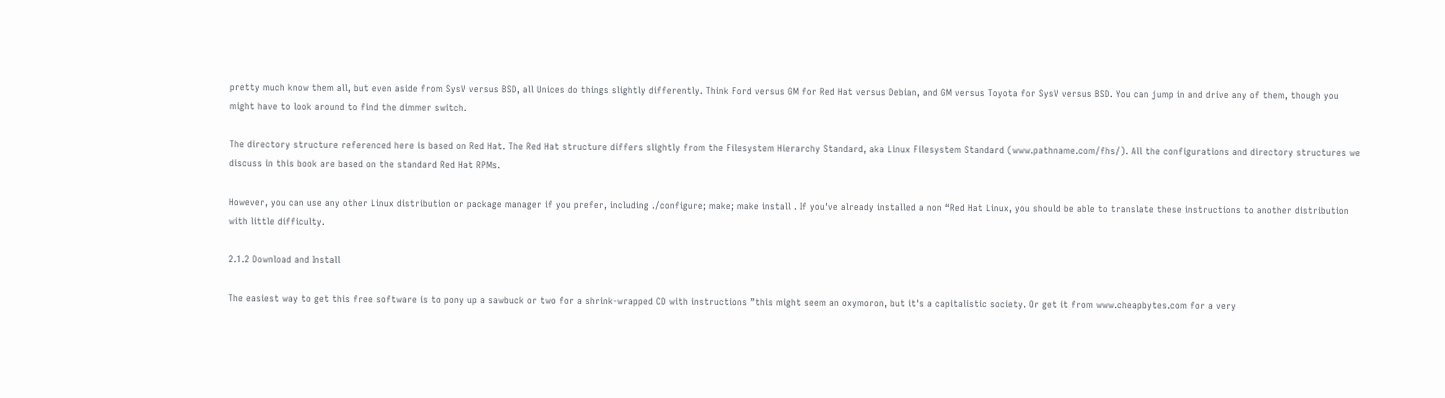pretty much know them all, but even aside from SysV versus BSD, all Unices do things slightly differently. Think Ford versus GM for Red Hat versus Debian, and GM versus Toyota for SysV versus BSD. You can jump in and drive any of them, though you might have to look around to find the dimmer switch.

The directory structure referenced here is based on Red Hat. The Red Hat structure differs slightly from the Filesystem Hierarchy Standard, aka Linux Filesystem Standard (www.pathname.com/fhs/). All the configurations and directory structures we discuss in this book are based on the standard Red Hat RPMs.

However, you can use any other Linux distribution or package manager if you prefer, including ./configure; make; make install . If you've already installed a non “Red Hat Linux, you should be able to translate these instructions to another distribution with little difficulty.

2.1.2 Download and Install

The easiest way to get this free software is to pony up a sawbuck or two for a shrink-wrapped CD with instructions ”this might seem an oxymoron, but it's a capitalistic society. Or get it from www.cheapbytes.com for a very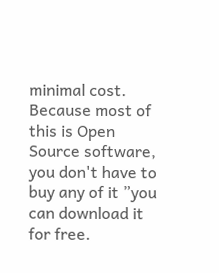minimal cost. Because most of this is Open Source software, you don't have to buy any of it ”you can download it for free.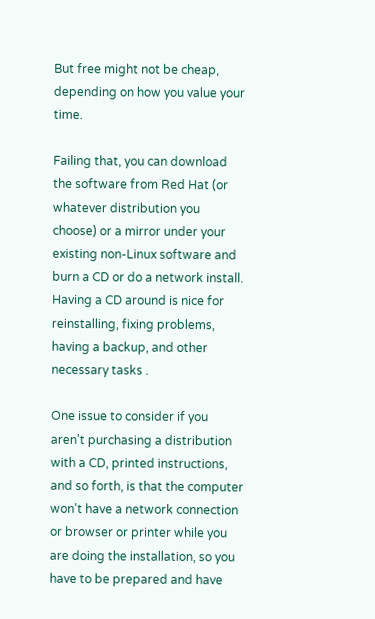But free might not be cheap, depending on how you value your time.

Failing that, you can download the software from Red Hat (or whatever distribution you choose) or a mirror under your existing non-Linux software and burn a CD or do a network install. Having a CD around is nice for reinstalling, fixing problems, having a backup, and other necessary tasks .

One issue to consider if you aren't purchasing a distribution with a CD, printed instructions, and so forth, is that the computer won't have a network connection or browser or printer while you are doing the installation, so you have to be prepared and have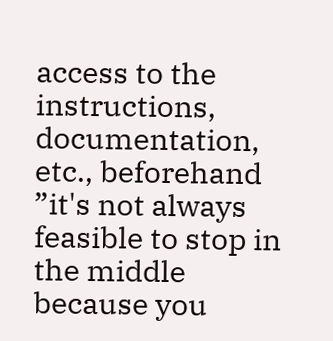access to the instructions, documentation, etc., beforehand ”it's not always feasible to stop in the middle because you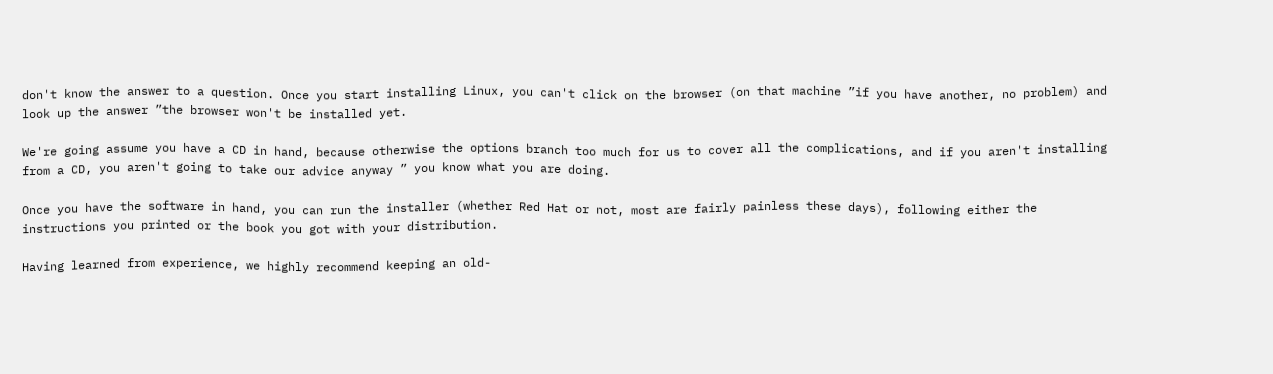don't know the answer to a question. Once you start installing Linux, you can't click on the browser (on that machine ”if you have another, no problem) and look up the answer ”the browser won't be installed yet.

We're going assume you have a CD in hand, because otherwise the options branch too much for us to cover all the complications, and if you aren't installing from a CD, you aren't going to take our advice anyway ” you know what you are doing.

Once you have the software in hand, you can run the installer (whether Red Hat or not, most are fairly painless these days), following either the instructions you printed or the book you got with your distribution.

Having learned from experience, we highly recommend keeping an old-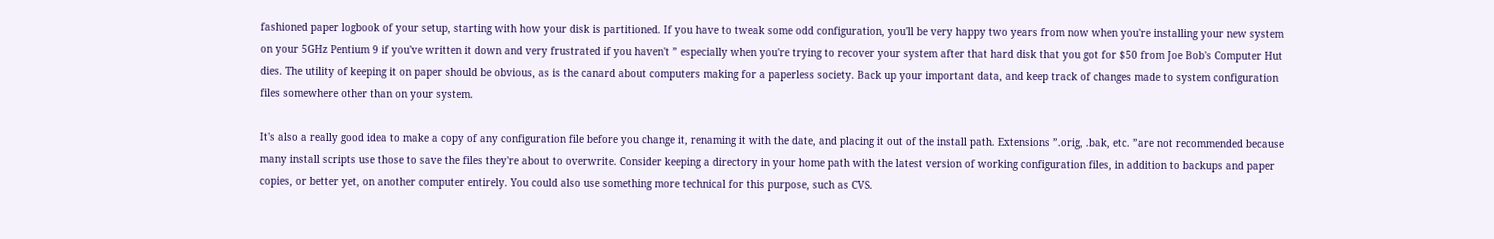fashioned paper logbook of your setup, starting with how your disk is partitioned. If you have to tweak some odd configuration, you'll be very happy two years from now when you're installing your new system on your 5GHz Pentium 9 if you've written it down and very frustrated if you haven't ” especially when you're trying to recover your system after that hard disk that you got for $50 from Joe Bob's Computer Hut dies. The utility of keeping it on paper should be obvious, as is the canard about computers making for a paperless society. Back up your important data, and keep track of changes made to system configuration files somewhere other than on your system.

It's also a really good idea to make a copy of any configuration file before you change it, renaming it with the date, and placing it out of the install path. Extensions ”.orig, .bak, etc. ”are not recommended because many install scripts use those to save the files they're about to overwrite. Consider keeping a directory in your home path with the latest version of working configuration files, in addition to backups and paper copies, or better yet, on another computer entirely. You could also use something more technical for this purpose, such as CVS.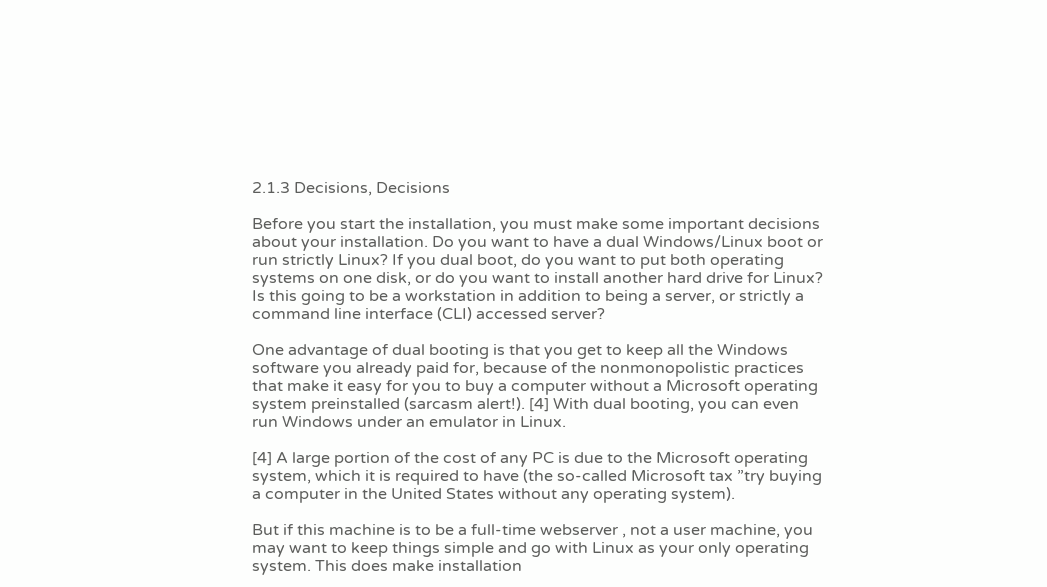2.1.3 Decisions, Decisions

Before you start the installation, you must make some important decisions about your installation. Do you want to have a dual Windows/Linux boot or run strictly Linux? If you dual boot, do you want to put both operating systems on one disk, or do you want to install another hard drive for Linux? Is this going to be a workstation in addition to being a server, or strictly a command line interface (CLI) accessed server?

One advantage of dual booting is that you get to keep all the Windows software you already paid for, because of the nonmonopolistic practices that make it easy for you to buy a computer without a Microsoft operating system preinstalled (sarcasm alert!). [4] With dual booting, you can even run Windows under an emulator in Linux.

[4] A large portion of the cost of any PC is due to the Microsoft operating system, which it is required to have (the so-called Microsoft tax ”try buying a computer in the United States without any operating system).

But if this machine is to be a full-time webserver , not a user machine, you may want to keep things simple and go with Linux as your only operating system. This does make installation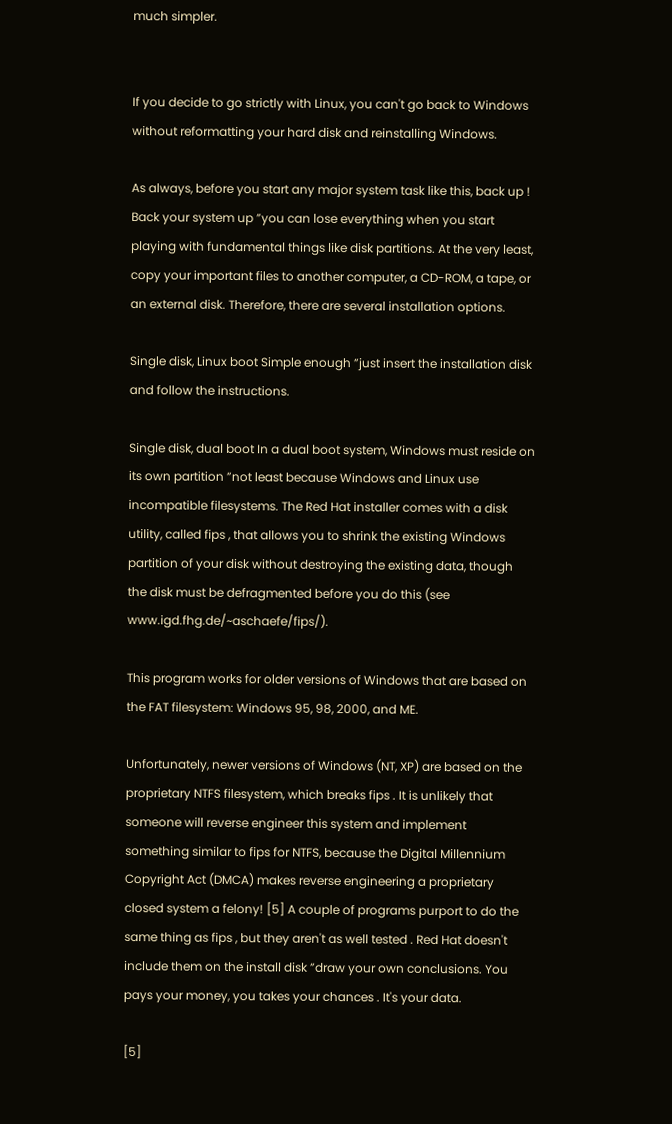much simpler.


If you decide to go strictly with Linux, you can't go back to Windows without reformatting your hard disk and reinstalling Windows.

As always, before you start any major system task like this, back up ! Back your system up ”you can lose everything when you start playing with fundamental things like disk partitions. At the very least, copy your important files to another computer, a CD-ROM, a tape, or an external disk. Therefore, there are several installation options.

Single disk, Linux boot Simple enough ”just insert the installation disk and follow the instructions.

Single disk, dual boot In a dual boot system, Windows must reside on its own partition ”not least because Windows and Linux use incompatible filesystems. The Red Hat installer comes with a disk utility, called fips , that allows you to shrink the existing Windows partition of your disk without destroying the existing data, though the disk must be defragmented before you do this (see www.igd.fhg.de/~aschaefe/fips/).

This program works for older versions of Windows that are based on the FAT filesystem: Windows 95, 98, 2000, and ME.

Unfortunately, newer versions of Windows (NT, XP) are based on the proprietary NTFS filesystem, which breaks fips . It is unlikely that someone will reverse engineer this system and implement something similar to fips for NTFS, because the Digital Millennium Copyright Act (DMCA) makes reverse engineering a proprietary closed system a felony! [5] A couple of programs purport to do the same thing as fips , but they aren't as well tested . Red Hat doesn't include them on the install disk ”draw your own conclusions. You pays your money, you takes your chances . It's your data.

[5]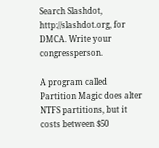Search Slashdot, http://slashdot.org, for DMCA. Write your congressperson.

A program called Partition Magic does alter NTFS partitions, but it costs between $50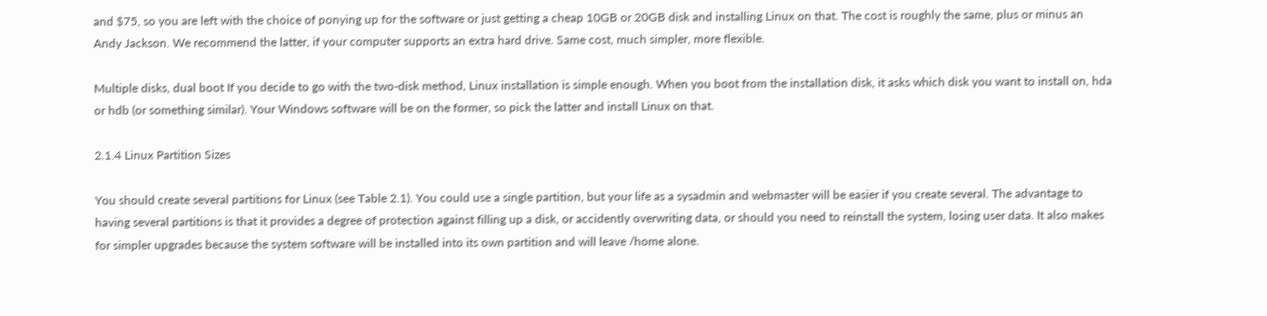and $75, so you are left with the choice of ponying up for the software or just getting a cheap 10GB or 20GB disk and installing Linux on that. The cost is roughly the same, plus or minus an Andy Jackson. We recommend the latter, if your computer supports an extra hard drive. Same cost, much simpler, more flexible.

Multiple disks, dual boot If you decide to go with the two-disk method, Linux installation is simple enough. When you boot from the installation disk, it asks which disk you want to install on, hda or hdb (or something similar). Your Windows software will be on the former, so pick the latter and install Linux on that.

2.1.4 Linux Partition Sizes

You should create several partitions for Linux (see Table 2.1). You could use a single partition, but your life as a sysadmin and webmaster will be easier if you create several. The advantage to having several partitions is that it provides a degree of protection against filling up a disk, or accidently overwriting data, or should you need to reinstall the system, losing user data. It also makes for simpler upgrades because the system software will be installed into its own partition and will leave /home alone.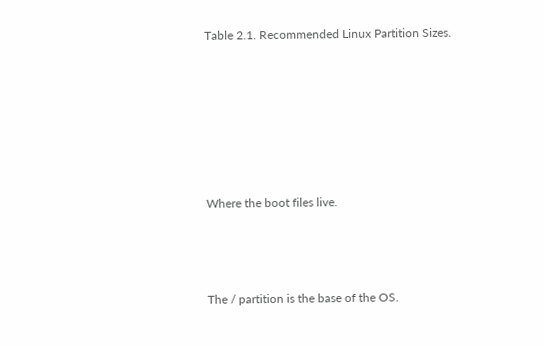Table 2.1. Recommended Linux Partition Sizes.






Where the boot files live.



The / partition is the base of the OS.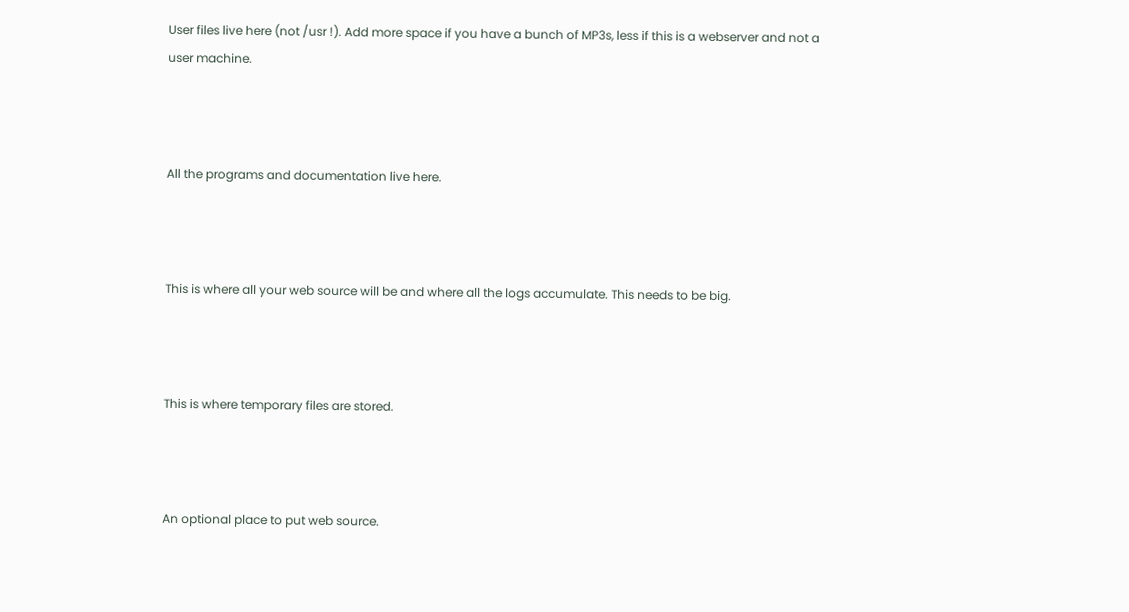User files live here (not /usr !). Add more space if you have a bunch of MP3s, less if this is a webserver and not a user machine.



All the programs and documentation live here.



This is where all your web source will be and where all the logs accumulate. This needs to be big.



This is where temporary files are stored.



An optional place to put web source.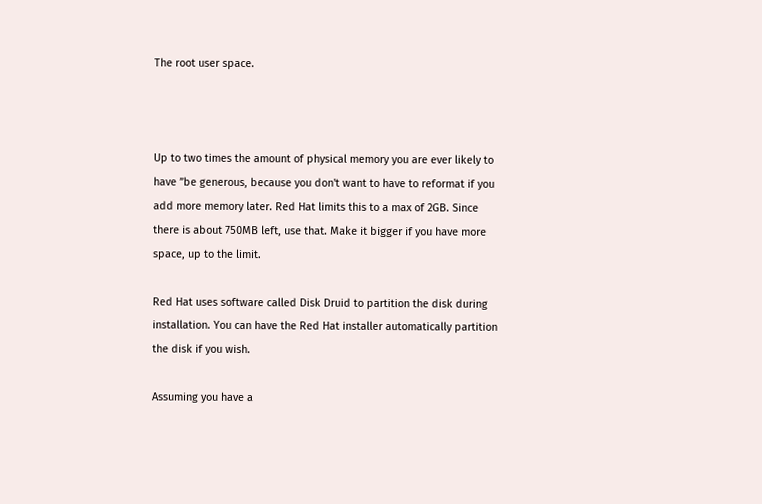The root user space.



Up to two times the amount of physical memory you are ever likely to have ”be generous, because you don't want to have to reformat if you add more memory later. Red Hat limits this to a max of 2GB. Since there is about 750MB left, use that. Make it bigger if you have more space, up to the limit.

Red Hat uses software called Disk Druid to partition the disk during installation. You can have the Red Hat installer automatically partition the disk if you wish.

Assuming you have a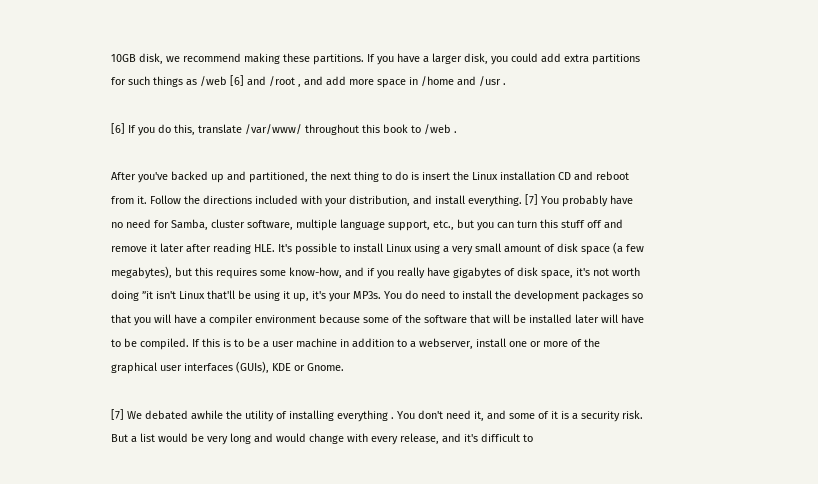10GB disk, we recommend making these partitions. If you have a larger disk, you could add extra partitions for such things as /web [6] and /root , and add more space in /home and /usr .

[6] If you do this, translate /var/www/ throughout this book to /web .

After you've backed up and partitioned, the next thing to do is insert the Linux installation CD and reboot from it. Follow the directions included with your distribution, and install everything. [7] You probably have no need for Samba, cluster software, multiple language support, etc., but you can turn this stuff off and remove it later after reading HLE. It's possible to install Linux using a very small amount of disk space (a few megabytes), but this requires some know-how, and if you really have gigabytes of disk space, it's not worth doing ”it isn't Linux that'll be using it up, it's your MP3s. You do need to install the development packages so that you will have a compiler environment because some of the software that will be installed later will have to be compiled. If this is to be a user machine in addition to a webserver, install one or more of the graphical user interfaces (GUIs), KDE or Gnome.

[7] We debated awhile the utility of installing everything . You don't need it, and some of it is a security risk. But a list would be very long and would change with every release, and it's difficult to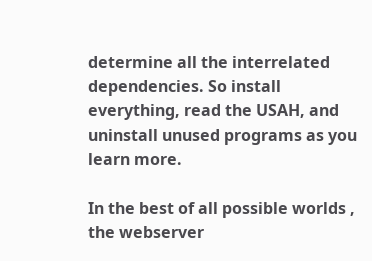determine all the interrelated dependencies. So install everything, read the USAH, and uninstall unused programs as you learn more.

In the best of all possible worlds , the webserver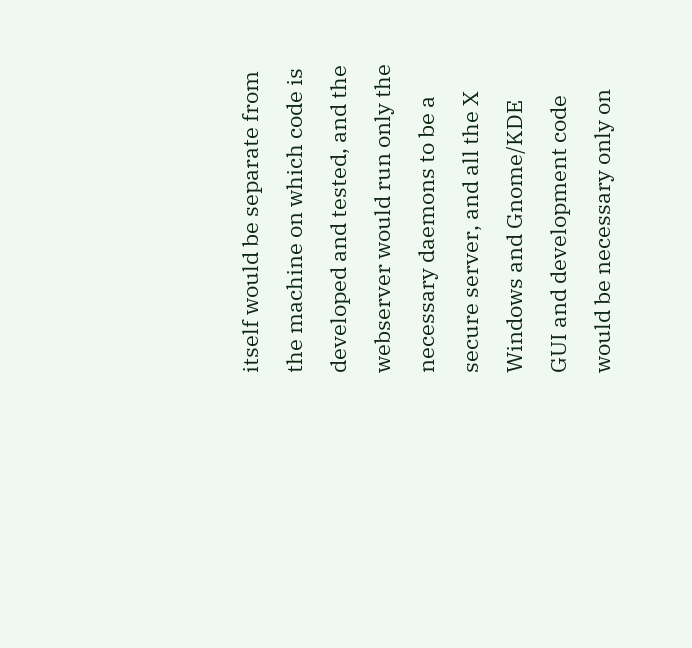itself would be separate from the machine on which code is developed and tested, and the webserver would run only the necessary daemons to be a secure server, and all the X Windows and Gnome/KDE GUI and development code would be necessary only on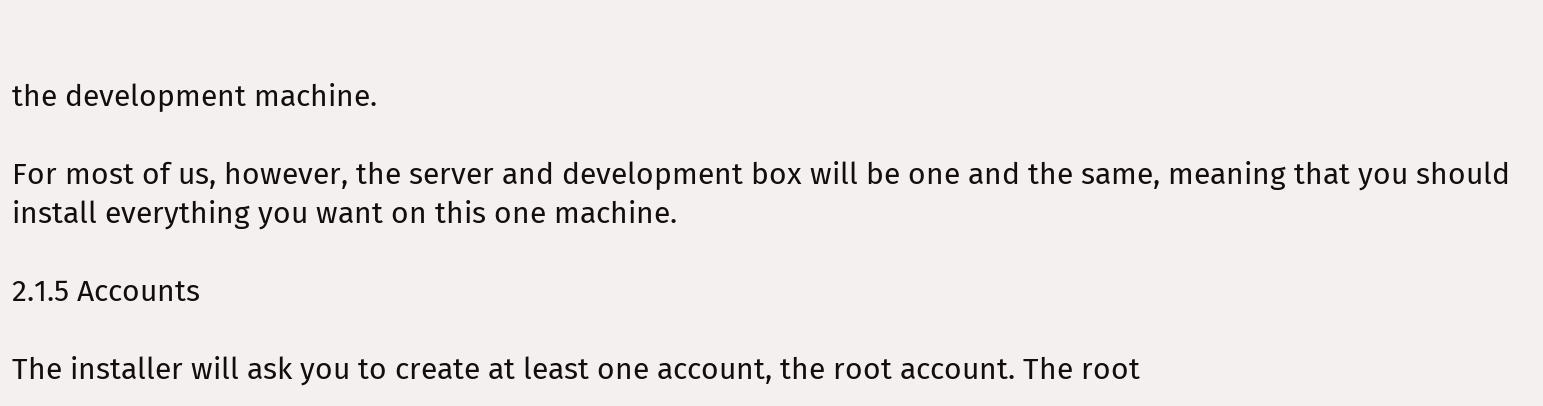the development machine.

For most of us, however, the server and development box will be one and the same, meaning that you should install everything you want on this one machine.

2.1.5 Accounts

The installer will ask you to create at least one account, the root account. The root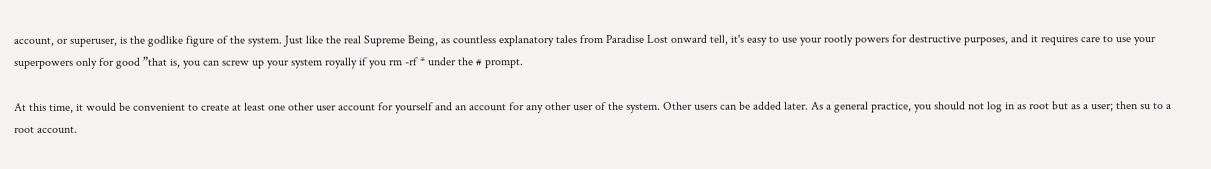account, or superuser, is the godlike figure of the system. Just like the real Supreme Being, as countless explanatory tales from Paradise Lost onward tell, it's easy to use your rootly powers for destructive purposes, and it requires care to use your superpowers only for good ”that is, you can screw up your system royally if you rm -rf * under the # prompt.

At this time, it would be convenient to create at least one other user account for yourself and an account for any other user of the system. Other users can be added later. As a general practice, you should not log in as root but as a user; then su to a root account.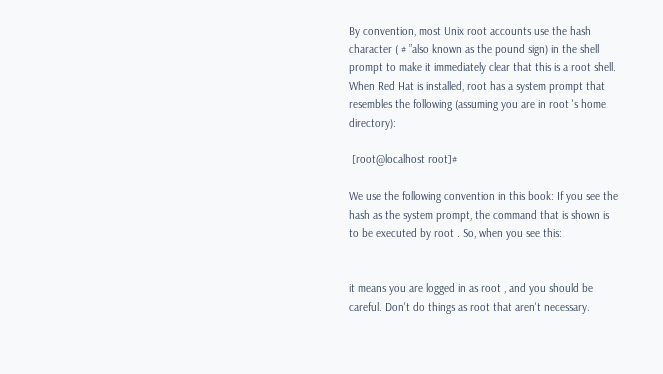By convention, most Unix root accounts use the hash character ( # ”also known as the pound sign) in the shell prompt to make it immediately clear that this is a root shell. When Red Hat is installed, root has a system prompt that resembles the following (assuming you are in root 's home directory):

 [root@localhost root]#

We use the following convention in this book: If you see the hash as the system prompt, the command that is shown is to be executed by root . So, when you see this:


it means you are logged in as root , and you should be careful. Don't do things as root that aren't necessary.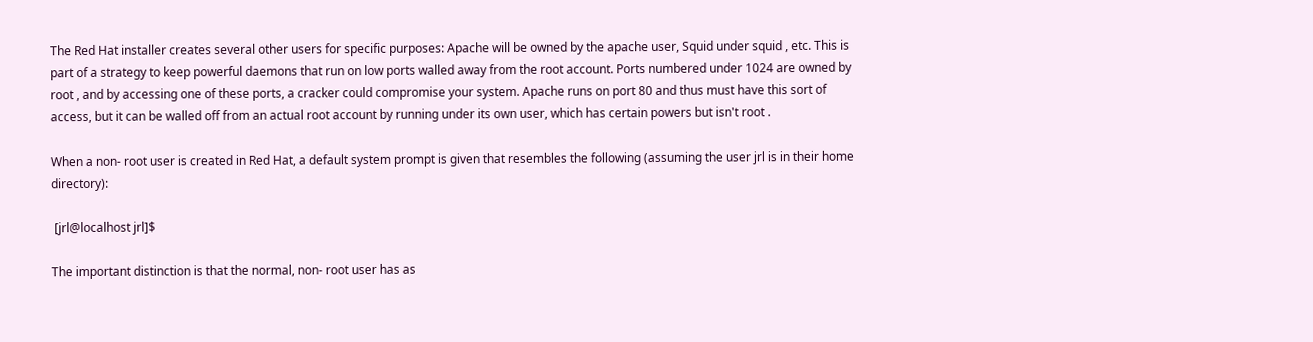The Red Hat installer creates several other users for specific purposes: Apache will be owned by the apache user, Squid under squid , etc. This is part of a strategy to keep powerful daemons that run on low ports walled away from the root account. Ports numbered under 1024 are owned by root , and by accessing one of these ports, a cracker could compromise your system. Apache runs on port 80 and thus must have this sort of access, but it can be walled off from an actual root account by running under its own user, which has certain powers but isn't root .

When a non- root user is created in Red Hat, a default system prompt is given that resembles the following (assuming the user jrl is in their home directory):

 [jrl@localhost jrl]$

The important distinction is that the normal, non- root user has as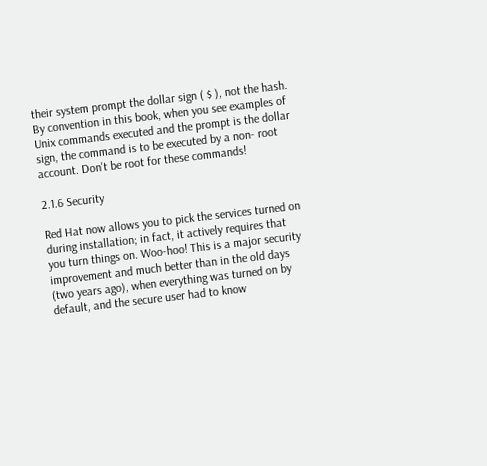their system prompt the dollar sign ( $ ), not the hash. By convention in this book, when you see examples of Unix commands executed and the prompt is the dollar sign, the command is to be executed by a non- root account. Don't be root for these commands!

2.1.6 Security

Red Hat now allows you to pick the services turned on during installation; in fact, it actively requires that you turn things on. Woo-hoo! This is a major security improvement and much better than in the old days (two years ago), when everything was turned on by default, and the secure user had to know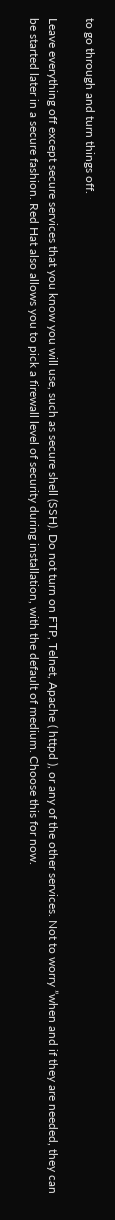to go through and turn things off.

Leave everything off except secure services that you know you will use, such as secure shell (SSH). Do not turn on FTP, Telnet, Apache ( httpd ), or any of the other services. Not to worry ”when and if they are needed, they can be started later in a secure fashion. Red Hat also allows you to pick a firewall level of security during installation, with the default of medium. Choose this for now.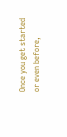Once you get started or even before,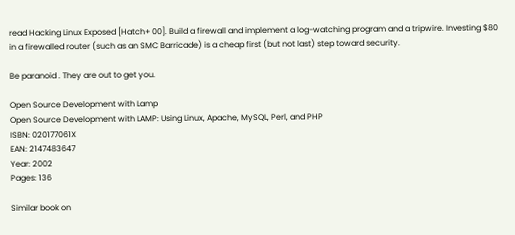read Hacking Linux Exposed [Hatch+ 00]. Build a firewall and implement a log-watching program and a tripwire. Investing $80 in a firewalled router (such as an SMC Barricade) is a cheap first (but not last) step toward security.

Be paranoid . They are out to get you.

Open Source Development with Lamp
Open Source Development with LAMP: Using Linux, Apache, MySQL, Perl, and PHP
ISBN: 020177061X
EAN: 2147483647
Year: 2002
Pages: 136

Similar book on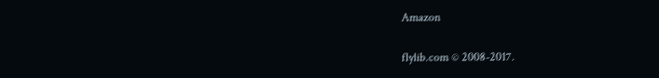Amazon

flylib.com © 2008-2017.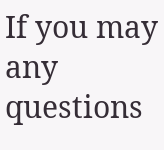If you may any questions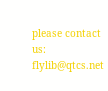please contact us: flylib@qtcs.net